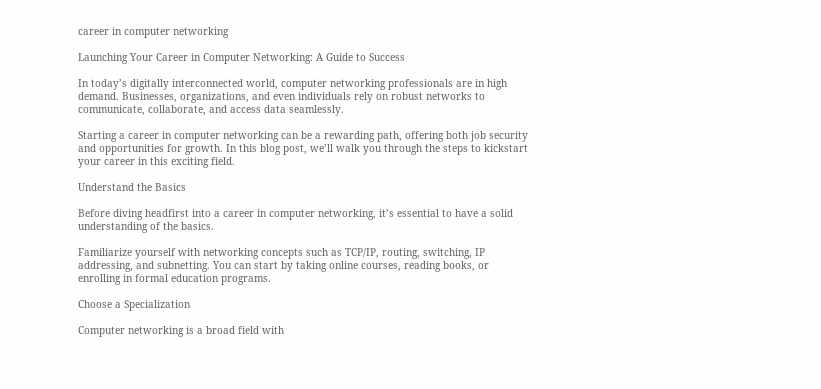career in computer networking

Launching Your Career in Computer Networking: A Guide to Success

In today’s digitally interconnected world, computer networking professionals are in high demand. Businesses, organizations, and even individuals rely on robust networks to communicate, collaborate, and access data seamlessly.

Starting a career in computer networking can be a rewarding path, offering both job security and opportunities for growth. In this blog post, we’ll walk you through the steps to kickstart your career in this exciting field.

Understand the Basics

Before diving headfirst into a career in computer networking, it’s essential to have a solid understanding of the basics.

Familiarize yourself with networking concepts such as TCP/IP, routing, switching, IP addressing, and subnetting. You can start by taking online courses, reading books, or enrolling in formal education programs.

Choose a Specialization

Computer networking is a broad field with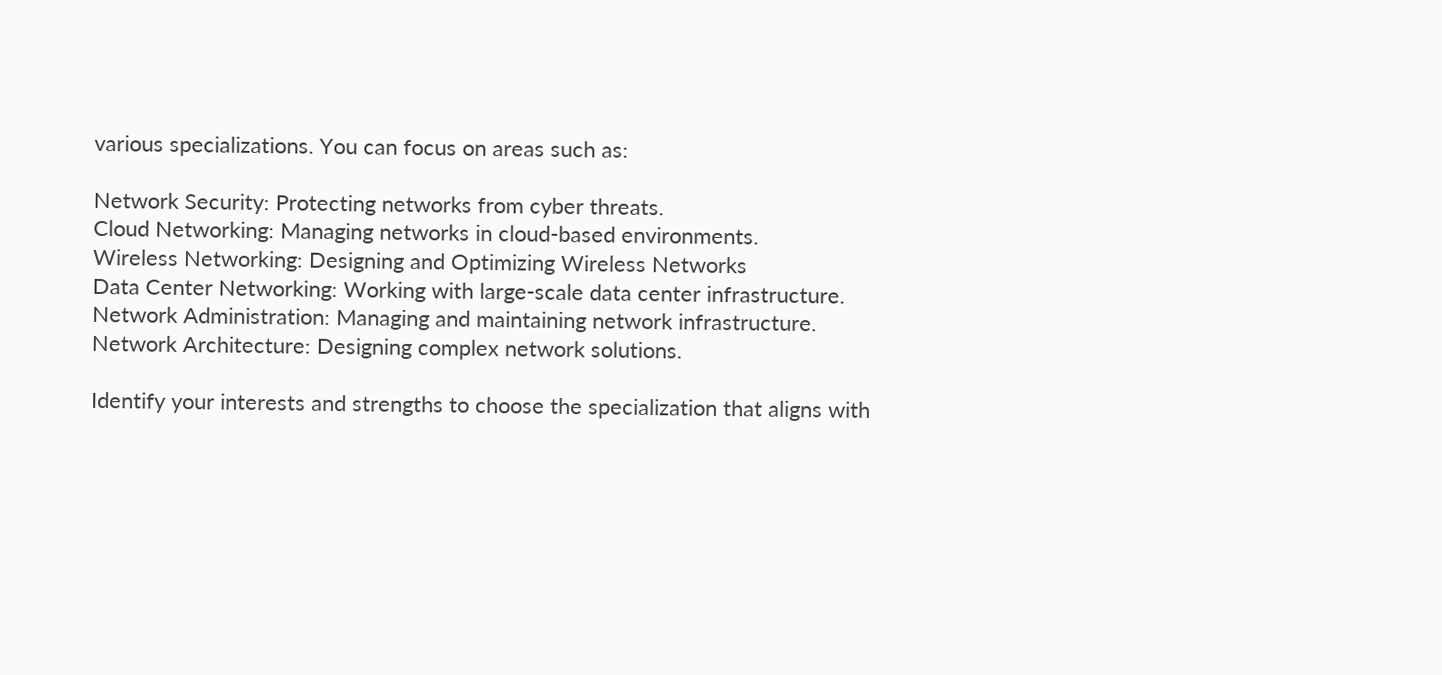various specializations. You can focus on areas such as:

Network Security: Protecting networks from cyber threats.
Cloud Networking: Managing networks in cloud-based environments.
Wireless Networking: Designing and Optimizing Wireless Networks
Data Center Networking: Working with large-scale data center infrastructure.
Network Administration: Managing and maintaining network infrastructure.
Network Architecture: Designing complex network solutions.

Identify your interests and strengths to choose the specialization that aligns with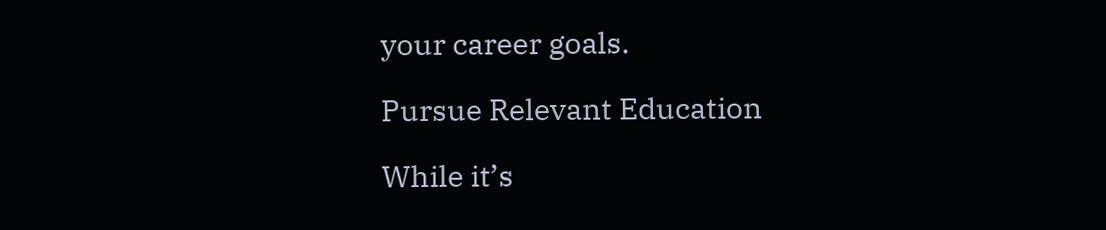your career goals.

Pursue Relevant Education

While it’s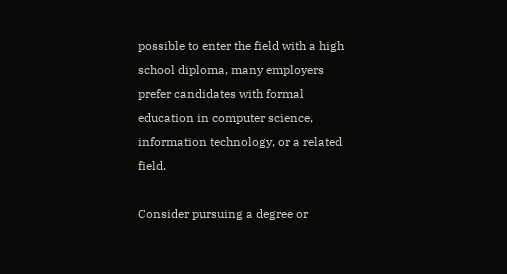possible to enter the field with a high school diploma, many employers prefer candidates with formal education in computer science, information technology, or a related field.

Consider pursuing a degree or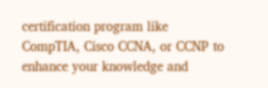certification program like CompTIA, Cisco CCNA, or CCNP to enhance your knowledge and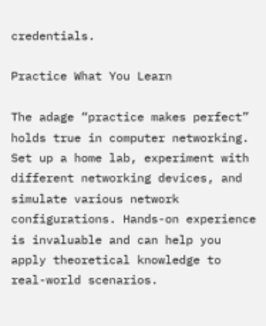credentials.

Practice What You Learn

The adage “practice makes perfect” holds true in computer networking. Set up a home lab, experiment with different networking devices, and simulate various network configurations. Hands-on experience is invaluable and can help you apply theoretical knowledge to real-world scenarios.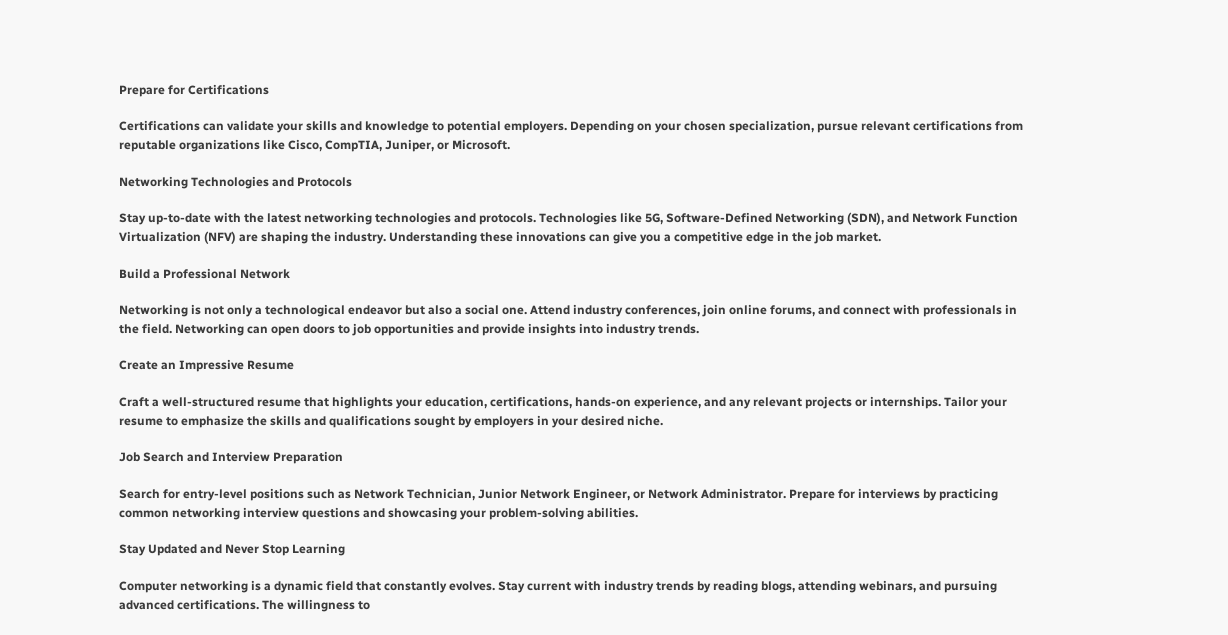Prepare for Certifications

Certifications can validate your skills and knowledge to potential employers. Depending on your chosen specialization, pursue relevant certifications from reputable organizations like Cisco, CompTIA, Juniper, or Microsoft.

Networking Technologies and Protocols

Stay up-to-date with the latest networking technologies and protocols. Technologies like 5G, Software-Defined Networking (SDN), and Network Function Virtualization (NFV) are shaping the industry. Understanding these innovations can give you a competitive edge in the job market.

Build a Professional Network

Networking is not only a technological endeavor but also a social one. Attend industry conferences, join online forums, and connect with professionals in the field. Networking can open doors to job opportunities and provide insights into industry trends.

Create an Impressive Resume

Craft a well-structured resume that highlights your education, certifications, hands-on experience, and any relevant projects or internships. Tailor your resume to emphasize the skills and qualifications sought by employers in your desired niche.

Job Search and Interview Preparation

Search for entry-level positions such as Network Technician, Junior Network Engineer, or Network Administrator. Prepare for interviews by practicing common networking interview questions and showcasing your problem-solving abilities.

Stay Updated and Never Stop Learning

Computer networking is a dynamic field that constantly evolves. Stay current with industry trends by reading blogs, attending webinars, and pursuing advanced certifications. The willingness to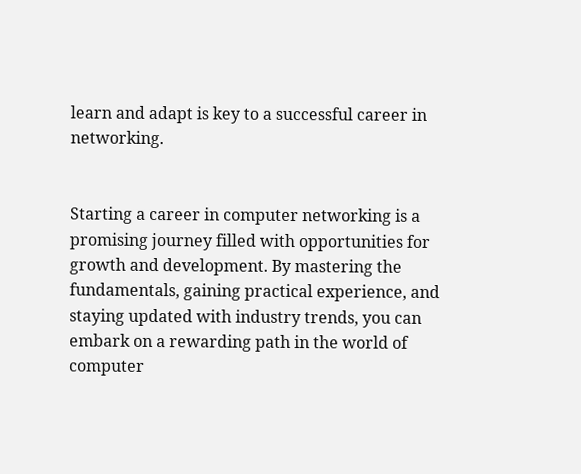learn and adapt is key to a successful career in networking.


Starting a career in computer networking is a promising journey filled with opportunities for growth and development. By mastering the fundamentals, gaining practical experience, and staying updated with industry trends, you can embark on a rewarding path in the world of computer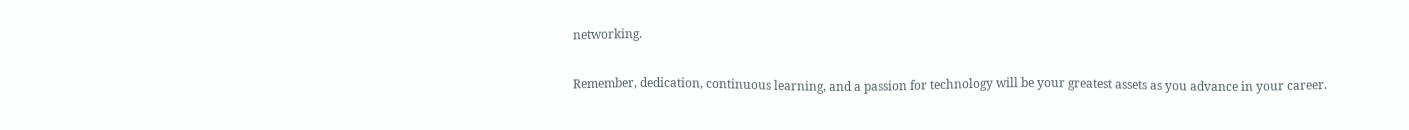networking.

Remember, dedication, continuous learning, and a passion for technology will be your greatest assets as you advance in your career.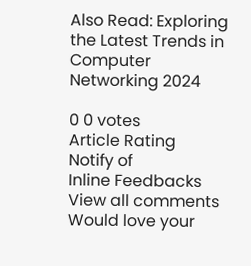Also Read: Exploring the Latest Trends in Computer Networking 2024

0 0 votes
Article Rating
Notify of
Inline Feedbacks
View all comments
Would love your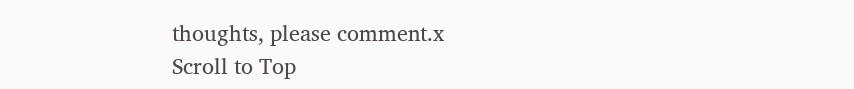thoughts, please comment.x
Scroll to Top